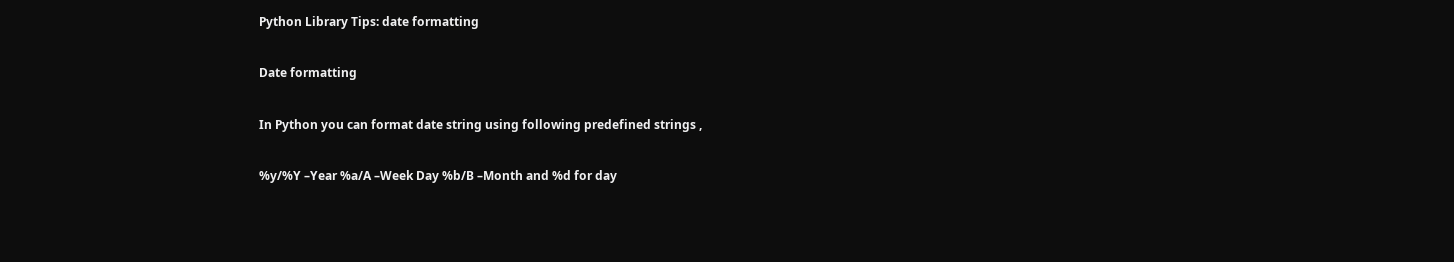Python Library Tips: date formatting

Date formatting

In Python you can format date string using following predefined strings ,

%y/%Y –Year %a/A –Week Day %b/B –Month and %d for day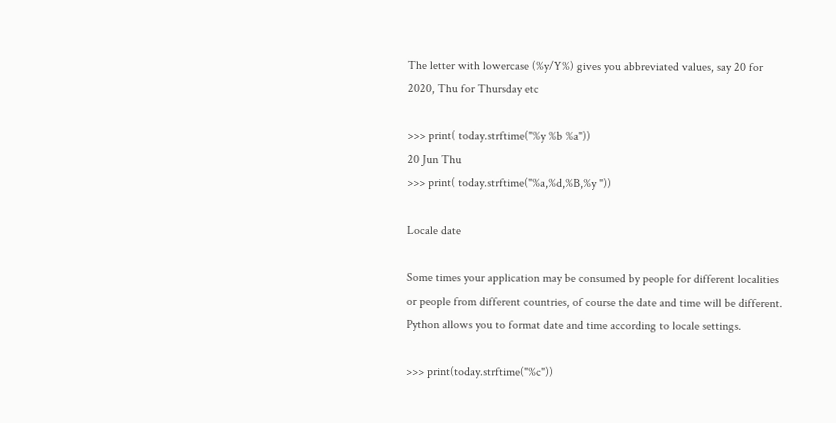The letter with lowercase (%y/Y%) gives you abbreviated values, say 20 for 2020, Thu for Thursday etc

>>> print( today.strftime("%y %b %a"))
20 Jun Thu
>>> print( today.strftime("%a,%d,%B,%y "))

Locale date

Some times your application may be consumed by people for different localities or people from different countries, of course the date and time will be different. Python allows you to format date and time according to locale settings.

>>> print(today.strftime("%c"))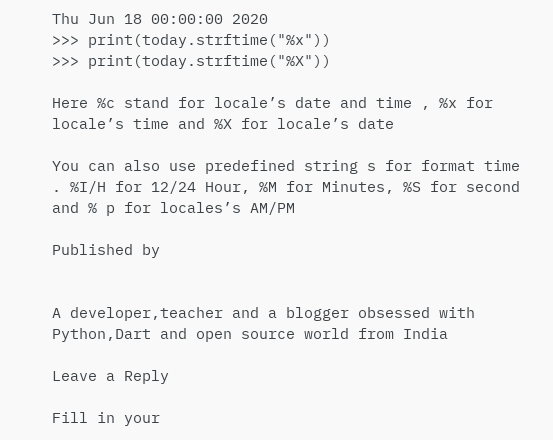Thu Jun 18 00:00:00 2020
>>> print(today.strftime("%x"))
>>> print(today.strftime("%X"))

Here %c stand for locale’s date and time , %x for locale’s time and %X for locale’s date

You can also use predefined string s for format time . %I/H for 12/24 Hour, %M for Minutes, %S for second and % p for locales’s AM/PM

Published by


A developer,teacher and a blogger obsessed with Python,Dart and open source world from India

Leave a Reply

Fill in your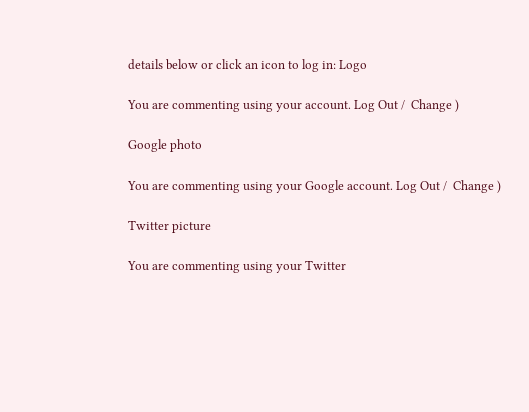details below or click an icon to log in: Logo

You are commenting using your account. Log Out /  Change )

Google photo

You are commenting using your Google account. Log Out /  Change )

Twitter picture

You are commenting using your Twitter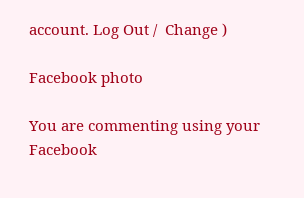account. Log Out /  Change )

Facebook photo

You are commenting using your Facebook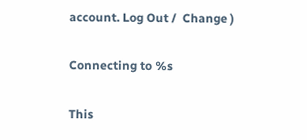account. Log Out /  Change )

Connecting to %s

This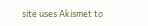site uses Akismet to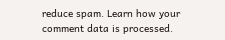reduce spam. Learn how your comment data is processed.